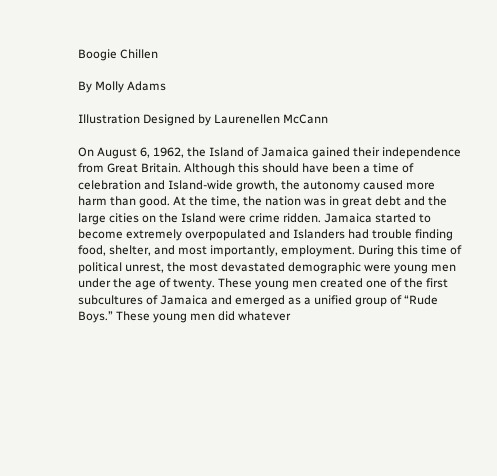Boogie Chillen

By Molly Adams

Illustration Designed by Laurenellen McCann

On August 6, 1962, the Island of Jamaica gained their independence from Great Britain. Although this should have been a time of celebration and Island-wide growth, the autonomy caused more harm than good. At the time, the nation was in great debt and the large cities on the Island were crime ridden. Jamaica started to become extremely overpopulated and Islanders had trouble finding food, shelter, and most importantly, employment. During this time of political unrest, the most devastated demographic were young men under the age of twenty. These young men created one of the first subcultures of Jamaica and emerged as a unified group of “Rude Boys.” These young men did whatever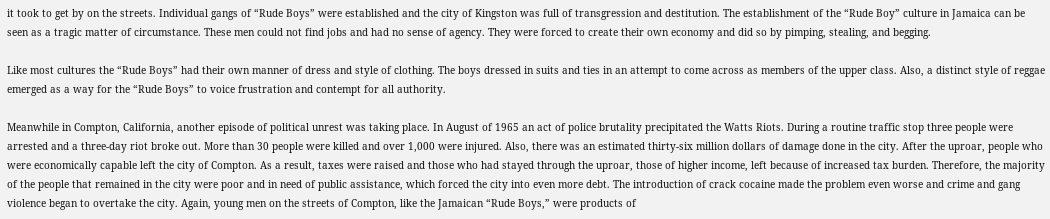it took to get by on the streets. Individual gangs of “Rude Boys” were established and the city of Kingston was full of transgression and destitution. The establishment of the “Rude Boy” culture in Jamaica can be seen as a tragic matter of circumstance. These men could not find jobs and had no sense of agency. They were forced to create their own economy and did so by pimping, stealing, and begging.

Like most cultures the “Rude Boys” had their own manner of dress and style of clothing. The boys dressed in suits and ties in an attempt to come across as members of the upper class. Also, a distinct style of reggae emerged as a way for the “Rude Boys” to voice frustration and contempt for all authority.

Meanwhile in Compton, California, another episode of political unrest was taking place. In August of 1965 an act of police brutality precipitated the Watts Riots. During a routine traffic stop three people were arrested and a three-day riot broke out. More than 30 people were killed and over 1,000 were injured. Also, there was an estimated thirty-six million dollars of damage done in the city. After the uproar, people who were economically capable left the city of Compton. As a result, taxes were raised and those who had stayed through the uproar, those of higher income, left because of increased tax burden. Therefore, the majority of the people that remained in the city were poor and in need of public assistance, which forced the city into even more debt. The introduction of crack cocaine made the problem even worse and crime and gang violence began to overtake the city. Again, young men on the streets of Compton, like the Jamaican “Rude Boys,” were products of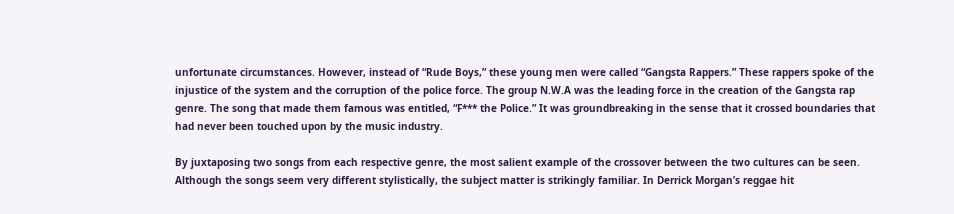unfortunate circumstances. However, instead of “Rude Boys,” these young men were called “Gangsta Rappers.” These rappers spoke of the injustice of the system and the corruption of the police force. The group N.W.A was the leading force in the creation of the Gangsta rap genre. The song that made them famous was entitled, “F*** the Police.” It was groundbreaking in the sense that it crossed boundaries that had never been touched upon by the music industry.

By juxtaposing two songs from each respective genre, the most salient example of the crossover between the two cultures can be seen. Although the songs seem very different stylistically, the subject matter is strikingly familiar. In Derrick Morgan’s reggae hit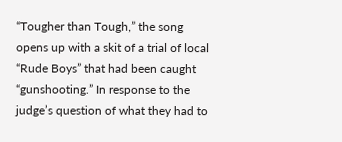“Tougher than Tough,” the song opens up with a skit of a trial of local “Rude Boys” that had been caught “gunshooting.” In response to the judge’s question of what they had to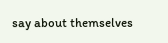say about themselves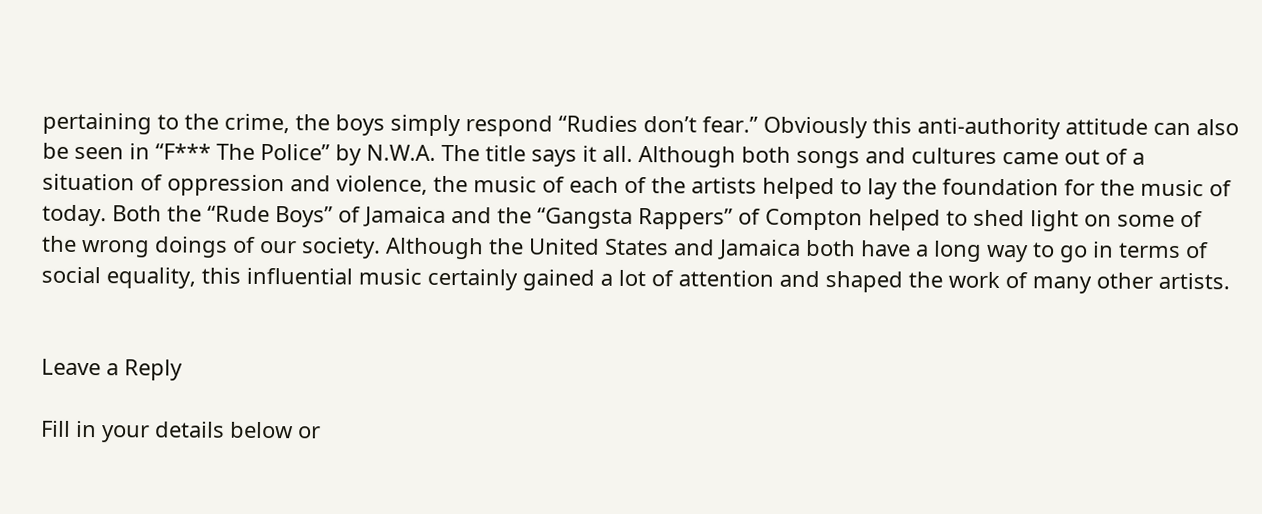pertaining to the crime, the boys simply respond “Rudies don’t fear.” Obviously this anti-authority attitude can also be seen in “F*** The Police” by N.W.A. The title says it all. Although both songs and cultures came out of a situation of oppression and violence, the music of each of the artists helped to lay the foundation for the music of today. Both the “Rude Boys” of Jamaica and the “Gangsta Rappers” of Compton helped to shed light on some of the wrong doings of our society. Although the United States and Jamaica both have a long way to go in terms of social equality, this influential music certainly gained a lot of attention and shaped the work of many other artists.


Leave a Reply

Fill in your details below or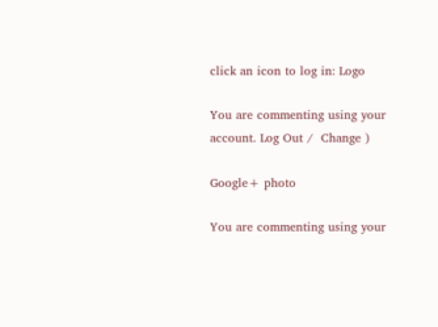click an icon to log in: Logo

You are commenting using your account. Log Out /  Change )

Google+ photo

You are commenting using your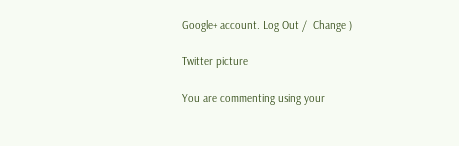Google+ account. Log Out /  Change )

Twitter picture

You are commenting using your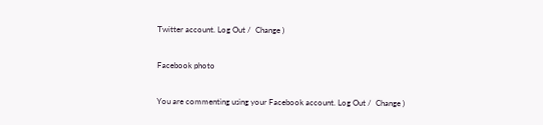Twitter account. Log Out /  Change )

Facebook photo

You are commenting using your Facebook account. Log Out /  Change )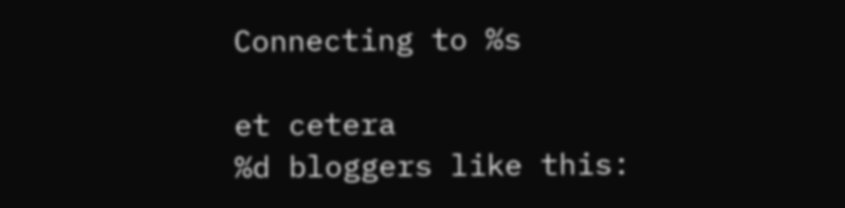Connecting to %s

et cetera
%d bloggers like this: